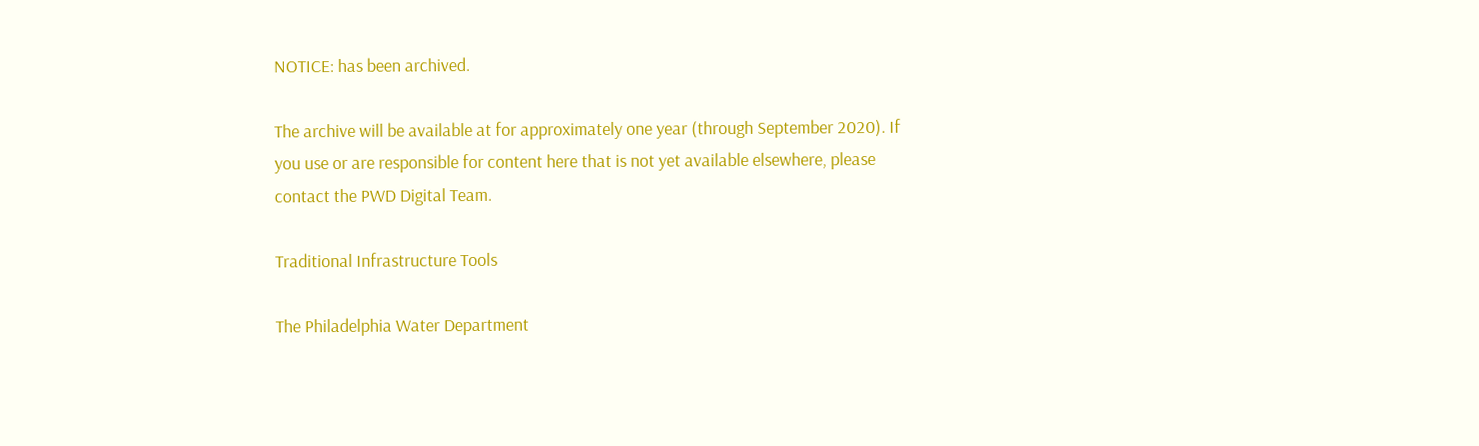NOTICE: has been archived.

The archive will be available at for approximately one year (through September 2020). If you use or are responsible for content here that is not yet available elsewhere, please contact the PWD Digital Team.

Traditional Infrastructure Tools

The Philadelphia Water Department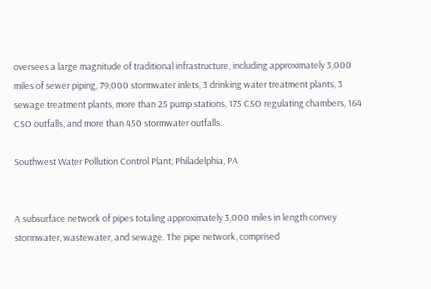oversees a large magnitude of traditional infrastructure, including approximately 3,000 miles of sewer piping, 79,000 stormwater inlets, 3 drinking water treatment plants, 3 sewage treatment plants, more than 25 pump stations, 175 CSO regulating chambers, 164 CSO outfalls, and more than 450 stormwater outfalls.

Southwest Water Pollution Control Plant, Philadelphia, PA


A subsurface network of pipes totaling approximately 3,000 miles in length convey stormwater, wastewater, and sewage. The pipe network, comprised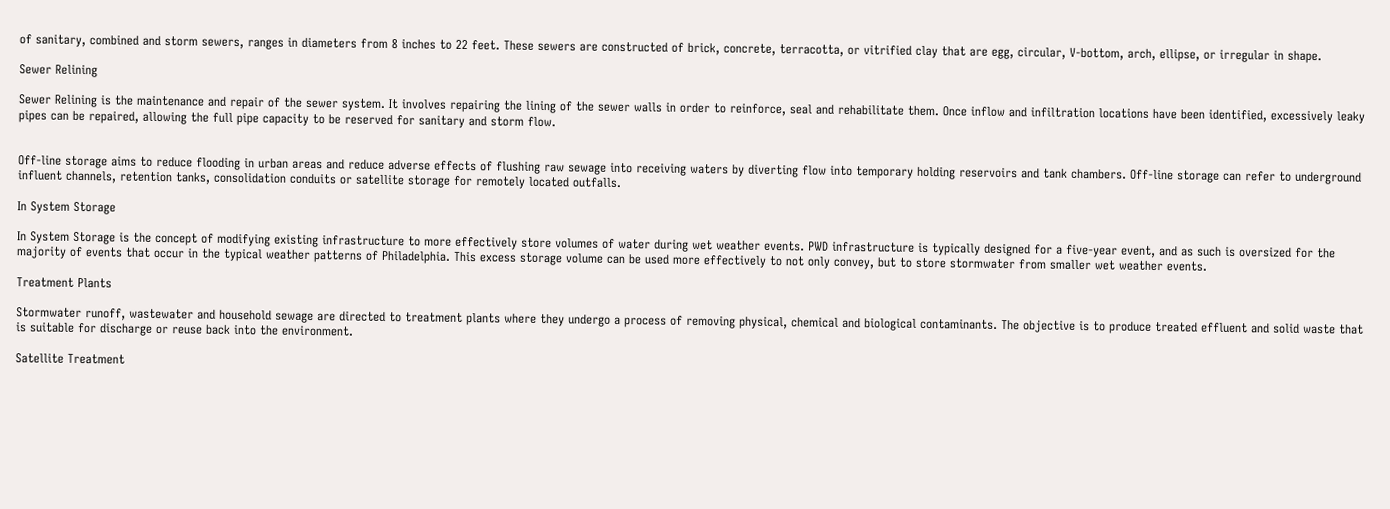of sanitary, combined and storm sewers, ranges in diameters from 8 inches to 22 feet. These sewers are constructed of brick, concrete, terracotta, or vitrified clay that are egg, circular, V-bottom, arch, ellipse, or irregular in shape.

Sewer Relining

Sewer Relining is the maintenance and repair of the sewer system. It involves repairing the lining of the sewer walls in order to reinforce, seal and rehabilitate them. Once inflow and infiltration locations have been identified, excessively leaky pipes can be repaired, allowing the full pipe capacity to be reserved for sanitary and storm flow.


Off-line storage aims to reduce flooding in urban areas and reduce adverse effects of flushing raw sewage into receiving waters by diverting flow into temporary holding reservoirs and tank chambers. Off-line storage can refer to underground influent channels, retention tanks, consolidation conduits or satellite storage for remotely located outfalls.

In System Storage

In System Storage is the concept of modifying existing infrastructure to more effectively store volumes of water during wet weather events. PWD infrastructure is typically designed for a five-year event, and as such is oversized for the majority of events that occur in the typical weather patterns of Philadelphia. This excess storage volume can be used more effectively to not only convey, but to store stormwater from smaller wet weather events.

Treatment Plants

Stormwater runoff, wastewater and household sewage are directed to treatment plants where they undergo a process of removing physical, chemical and biological contaminants. The objective is to produce treated effluent and solid waste that is suitable for discharge or reuse back into the environment.

Satellite Treatment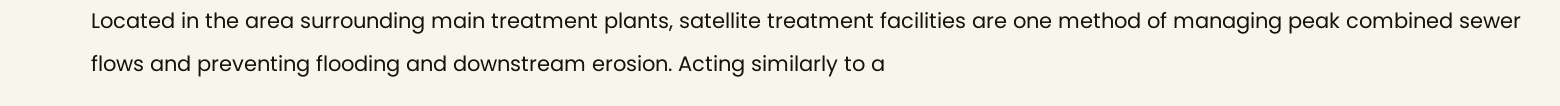Located in the area surrounding main treatment plants, satellite treatment facilities are one method of managing peak combined sewer flows and preventing flooding and downstream erosion. Acting similarly to a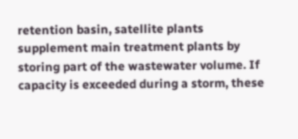retention basin, satellite plants supplement main treatment plants by storing part of the wastewater volume. If capacity is exceeded during a storm, these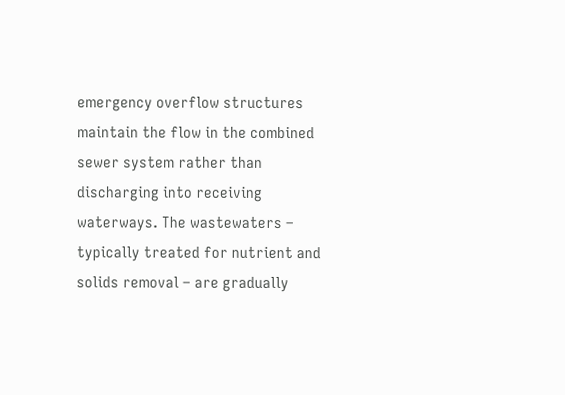emergency overflow structures maintain the flow in the combined sewer system rather than discharging into receiving waterways. The wastewaters – typically treated for nutrient and solids removal – are gradually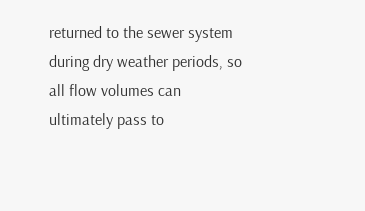returned to the sewer system during dry weather periods, so all flow volumes can ultimately pass to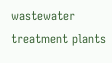wastewater treatment plants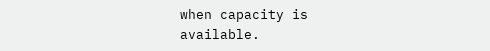when capacity is available.